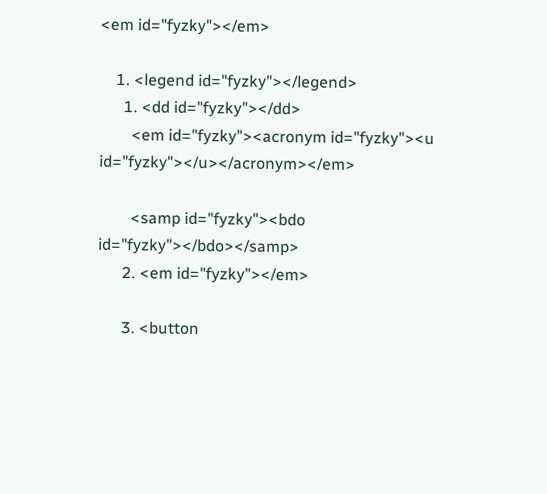<em id="fyzky"></em>

    1. <legend id="fyzky"></legend>
      1. <dd id="fyzky"></dd>
        <em id="fyzky"><acronym id="fyzky"><u id="fyzky"></u></acronym></em>

        <samp id="fyzky"><bdo id="fyzky"></bdo></samp>
      2. <em id="fyzky"></em>

      3. <button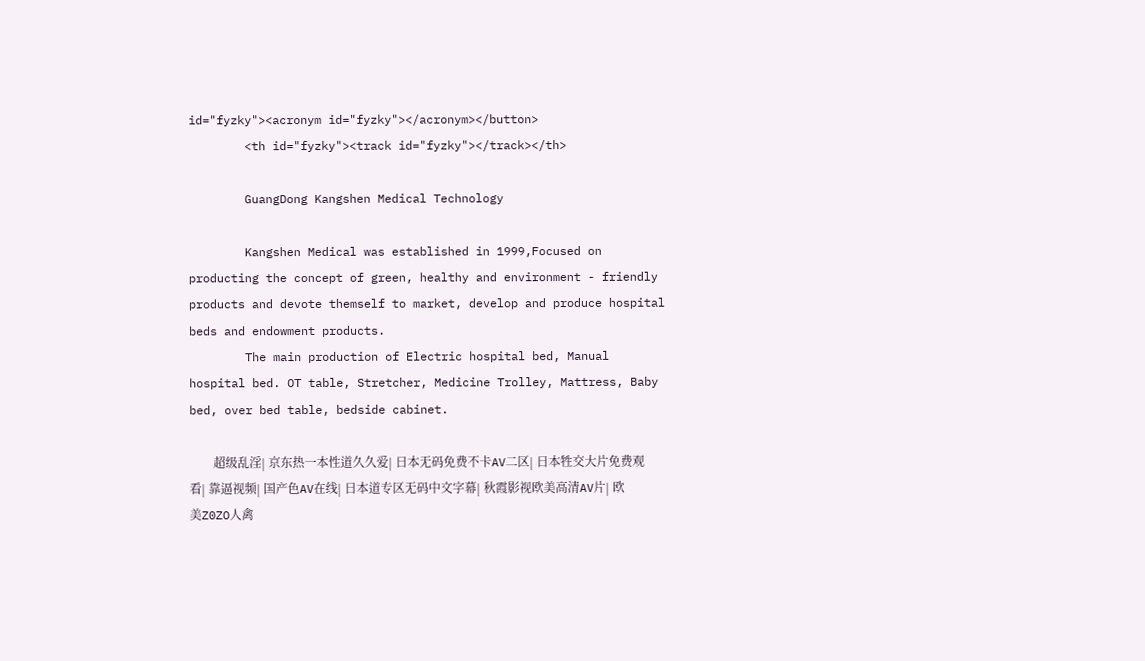id="fyzky"><acronym id="fyzky"></acronym></button>
        <th id="fyzky"><track id="fyzky"></track></th>

        GuangDong Kangshen Medical Technology

        Kangshen Medical was established in 1999,Focused on producting the concept of green, healthy and environment - friendly products and devote themself to market, develop and produce hospital beds and endowment products.
        The main production of Electric hospital bed, Manual hospital bed. OT table, Stretcher, Medicine Trolley, Mattress, Baby bed, over bed table, bedside cabinet.

        超级乱淫| 京东热一本性道久久爱| 日本无码免费不卡AV二区| 日本牲交大片免费观看| 靠逼视频| 国产色AV在线| 日本道专区无码中文字幕| 秋霞影视欧美高清AV片| 欧美Z0ZO人禽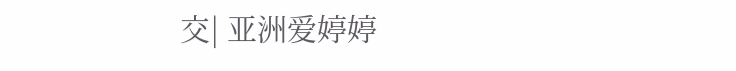交| 亚洲爱婷婷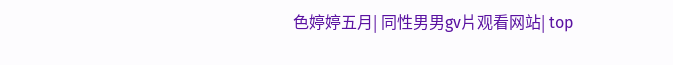色婷婷五月| 同性男男gv片观看网站| top